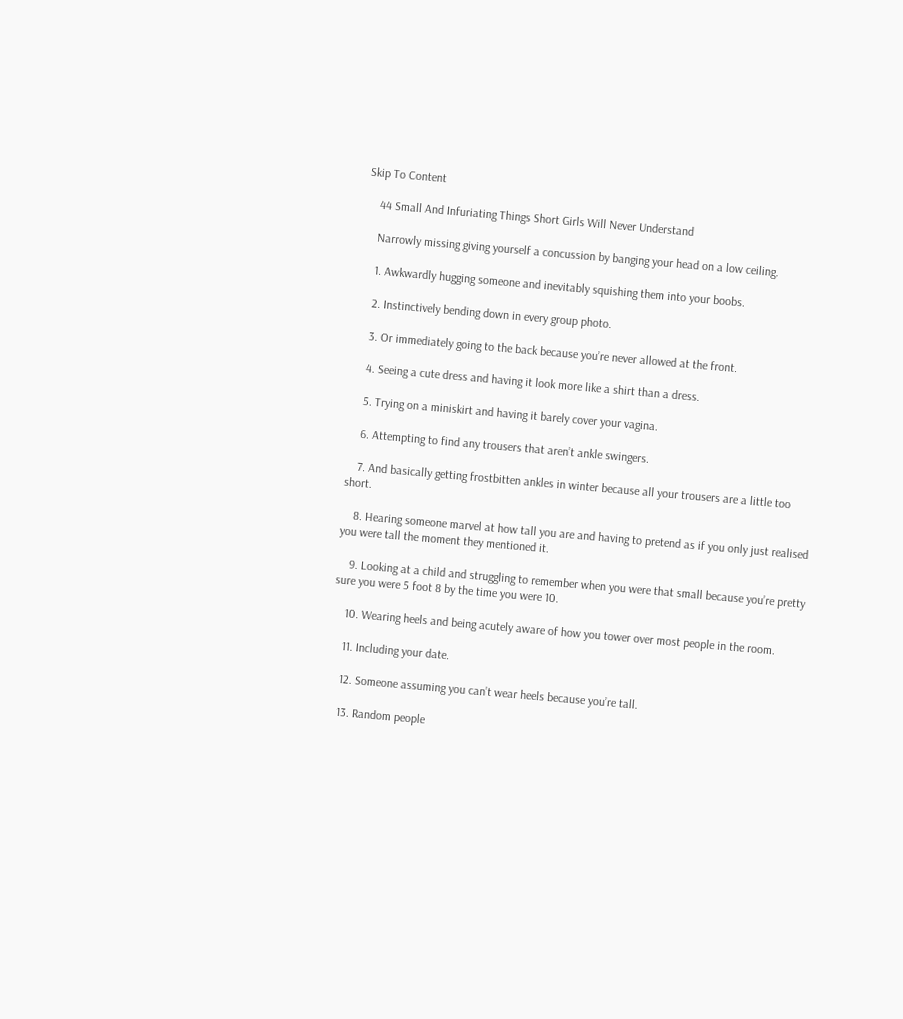Skip To Content

    44 Small And Infuriating Things Short Girls Will Never Understand

    Narrowly missing giving yourself a concussion by banging your head on a low ceiling.

    1. Awkwardly hugging someone and inevitably squishing them into your boobs.

    2. Instinctively bending down in every group photo.

    3. Or immediately going to the back because you’re never allowed at the front.

    4. Seeing a cute dress and having it look more like a shirt than a dress.

    5. Trying on a miniskirt and having it barely cover your vagina.

    6. Attempting to find any trousers that aren’t ankle swingers.

    7. And basically getting frostbitten ankles in winter because all your trousers are a little too short.

    8. Hearing someone marvel at how tall you are and having to pretend as if you only just realised you were tall the moment they mentioned it.

    9. Looking at a child and struggling to remember when you were that small because you’re pretty sure you were 5 foot 8 by the time you were 10.

    10. Wearing heels and being acutely aware of how you tower over most people in the room.

    11. Including your date.

    12. Someone assuming you can’t wear heels because you’re tall.

    13. Random people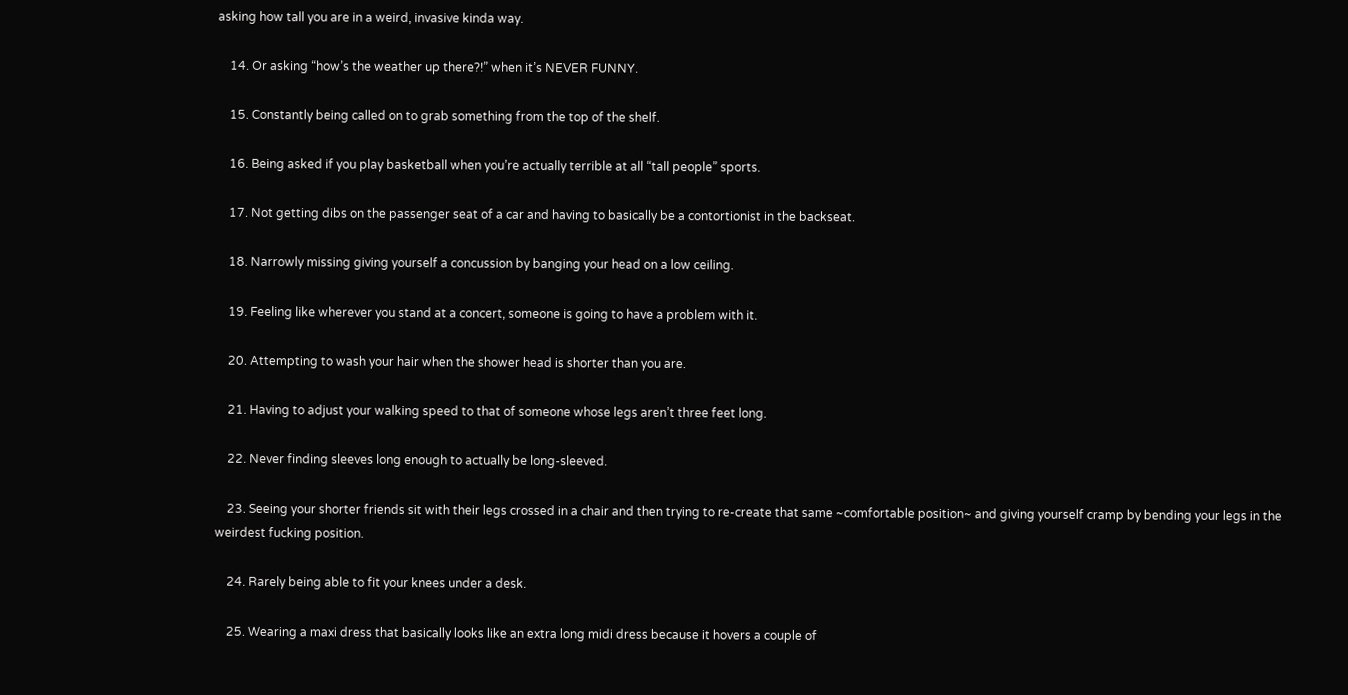asking how tall you are in a weird, invasive kinda way.

    14. Or asking “how’s the weather up there?!” when it’s NEVER FUNNY.

    15. Constantly being called on to grab something from the top of the shelf.

    16. Being asked if you play basketball when you’re actually terrible at all “tall people” sports.

    17. Not getting dibs on the passenger seat of a car and having to basically be a contortionist in the backseat.

    18. Narrowly missing giving yourself a concussion by banging your head on a low ceiling.

    19. Feeling like wherever you stand at a concert, someone is going to have a problem with it.

    20. Attempting to wash your hair when the shower head is shorter than you are.

    21. Having to adjust your walking speed to that of someone whose legs aren’t three feet long.

    22. Never finding sleeves long enough to actually be long-sleeved.

    23. Seeing your shorter friends sit with their legs crossed in a chair and then trying to re-create that same ~comfortable position~ and giving yourself cramp by bending your legs in the weirdest fucking position.

    24. Rarely being able to fit your knees under a desk.

    25. Wearing a maxi dress that basically looks like an extra long midi dress because it hovers a couple of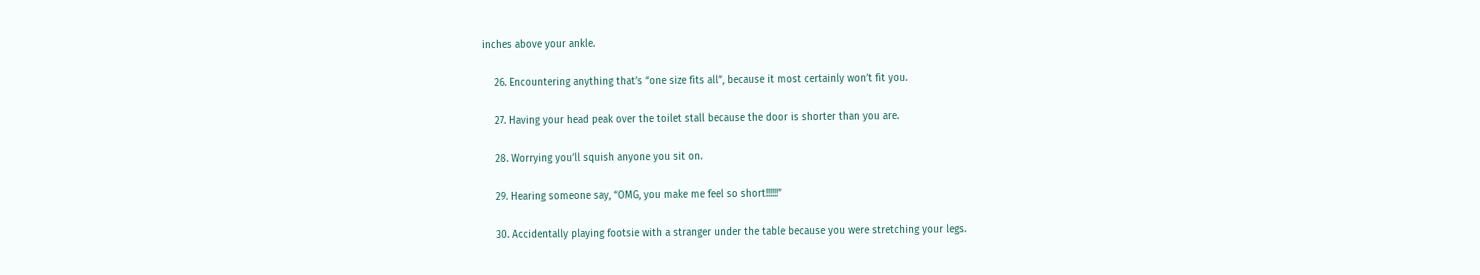inches above your ankle.

    26. Encountering anything that’s “one size fits all”, because it most certainly won’t fit you.

    27. Having your head peak over the toilet stall because the door is shorter than you are.

    28. Worrying you’ll squish anyone you sit on.

    29. Hearing someone say, “OMG, you make me feel so short!!!!!!”

    30. Accidentally playing footsie with a stranger under the table because you were stretching your legs.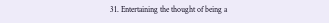31. Entertaining the thought of being a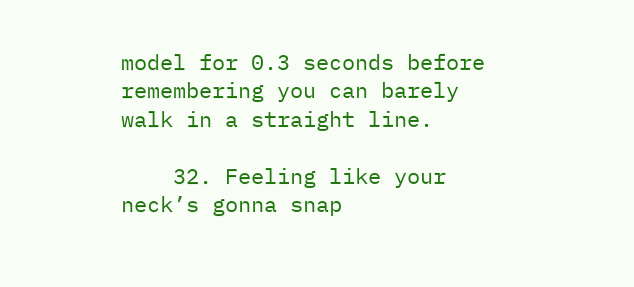model for 0.3 seconds before remembering you can barely walk in a straight line.

    32. Feeling like your neck’s gonna snap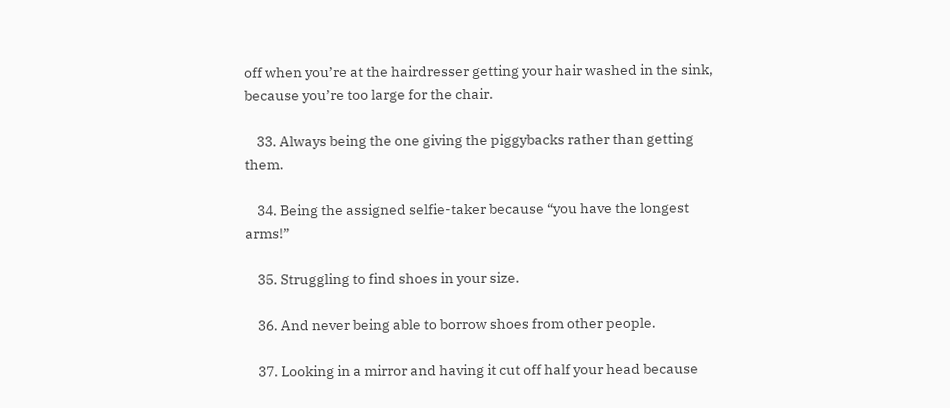off when you’re at the hairdresser getting your hair washed in the sink, because you’re too large for the chair.

    33. Always being the one giving the piggybacks rather than getting them.

    34. Being the assigned selfie-taker because “you have the longest arms!”

    35. Struggling to find shoes in your size.

    36. And never being able to borrow shoes from other people.

    37. Looking in a mirror and having it cut off half your head because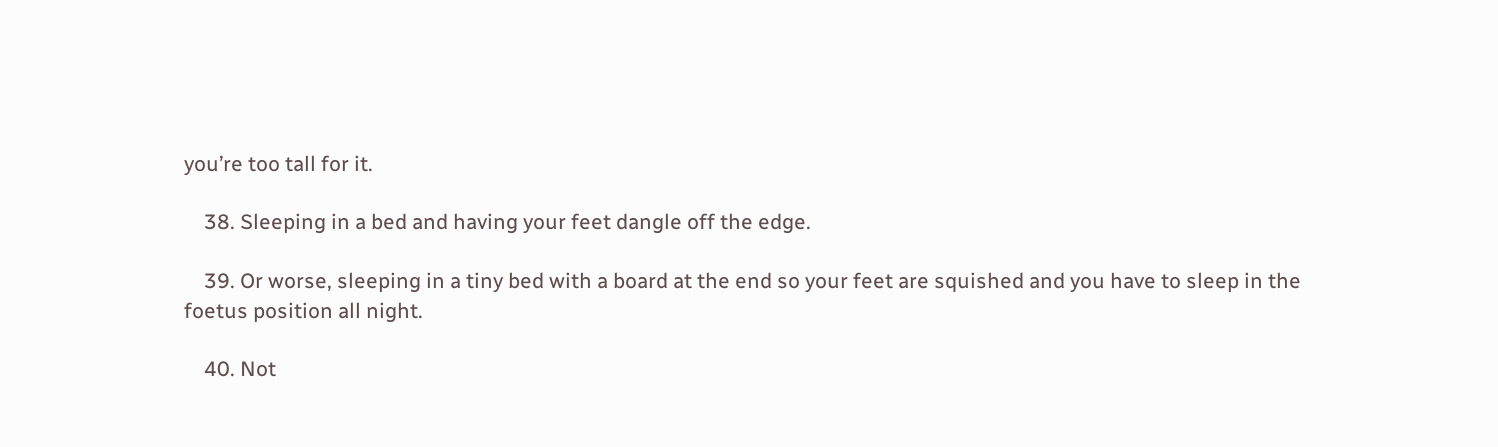you’re too tall for it.

    38. Sleeping in a bed and having your feet dangle off the edge.

    39. Or worse, sleeping in a tiny bed with a board at the end so your feet are squished and you have to sleep in the foetus position all night.

    40. Not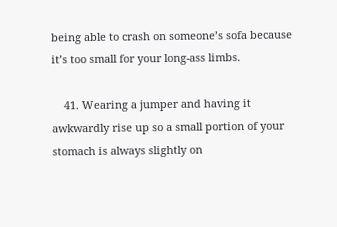being able to crash on someone’s sofa because it’s too small for your long-ass limbs.

    41. Wearing a jumper and having it awkwardly rise up so a small portion of your stomach is always slightly on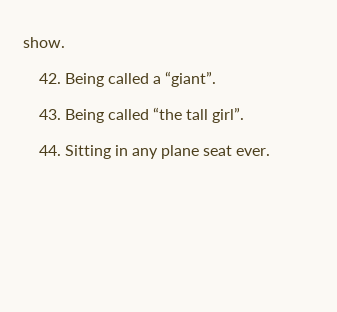show.

    42. Being called a “giant”.

    43. Being called “the tall girl”.

    44. Sitting in any plane seat ever.